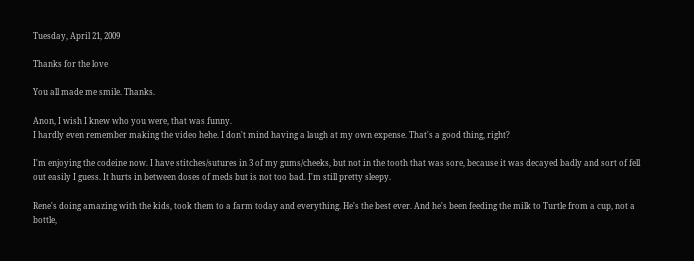Tuesday, April 21, 2009

Thanks for the love

You all made me smile. Thanks.

Anon, I wish I knew who you were, that was funny.
I hardly even remember making the video hehe. I don't mind having a laugh at my own expense. That's a good thing, right?

I'm enjoying the codeine now. I have stitches/sutures in 3 of my gums/cheeks, but not in the tooth that was sore, because it was decayed badly and sort of fell out easily I guess. It hurts in between doses of meds but is not too bad. I'm still pretty sleepy.

Rene's doing amazing with the kids, took them to a farm today and everything. He's the best ever. And he's been feeding the milk to Turtle from a cup, not a bottle,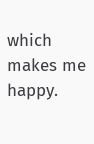which makes me happy.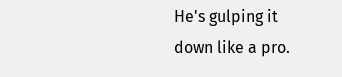He's gulping it down like a pro.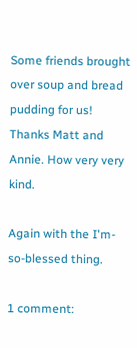Some friends brought over soup and bread pudding for us! Thanks Matt and Annie. How very very kind.

Again with the I'm-so-blessed thing.

1 comment: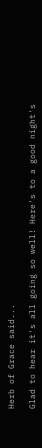Herb of Grace said...

Glad to hear it's all going so well! Here's to a good night's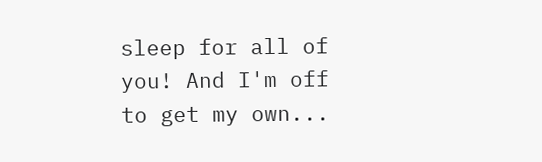sleep for all of you! And I'm off to get my own...